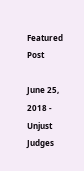Featured Post

June 25, 2018 - Unjust Judges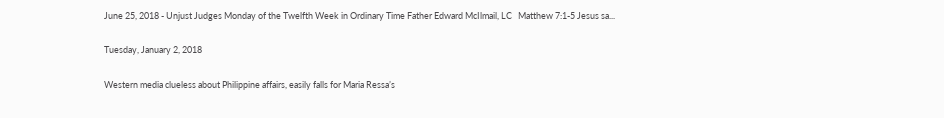June 25, 2018 - Unjust Judges Monday of the Twelfth Week in Ordinary Time Father Edward McIlmail, LC   Matthew 7:1-5 Jesus sa...

Tuesday, January 2, 2018

Western media clueless about Philippine affairs, easily falls for Maria Ressa’s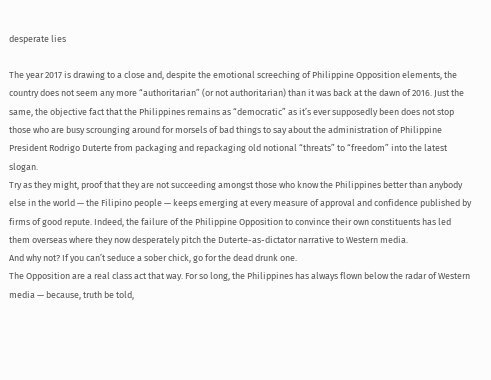desperate lies

The year 2017 is drawing to a close and, despite the emotional screeching of Philippine Opposition elements, the country does not seem any more “authoritarian” (or not authoritarian) than it was back at the dawn of 2016. Just the same, the objective fact that the Philippines remains as “democratic” as it’s ever supposedly been does not stop those who are busy scrounging around for morsels of bad things to say about the administration of Philippine President Rodrigo Duterte from packaging and repackaging old notional “threats” to “freedom” into the latest slogan.
Try as they might, proof that they are not succeeding amongst those who know the Philippines better than anybody else in the world — the Filipino people — keeps emerging at every measure of approval and confidence published by firms of good repute. Indeed, the failure of the Philippine Opposition to convince their own constituents has led them overseas where they now desperately pitch the Duterte-as-dictator narrative to Western media.
And why not? If you can’t seduce a sober chick, go for the dead drunk one.
The Opposition are a real class act that way. For so long, the Philippines has always flown below the radar of Western media — because, truth be told,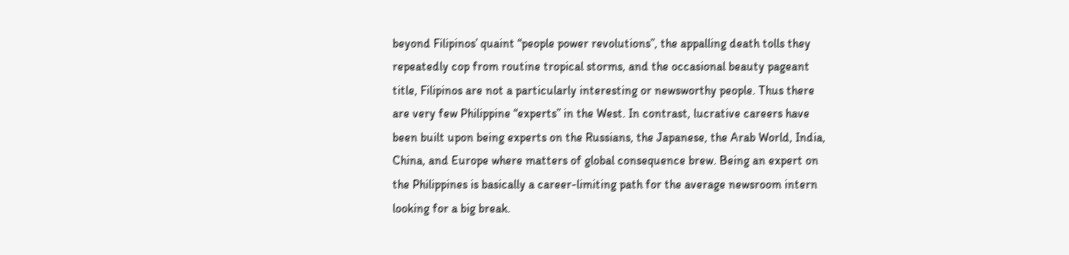beyond Filipinos’ quaint “people power revolutions”, the appalling death tolls they repeatedly cop from routine tropical storms, and the occasional beauty pageant title, Filipinos are not a particularly interesting or newsworthy people. Thus there are very few Philippine “experts” in the West. In contrast, lucrative careers have been built upon being experts on the Russians, the Japanese, the Arab World, India, China, and Europe where matters of global consequence brew. Being an expert on the Philippines is basically a career-limiting path for the average newsroom intern looking for a big break.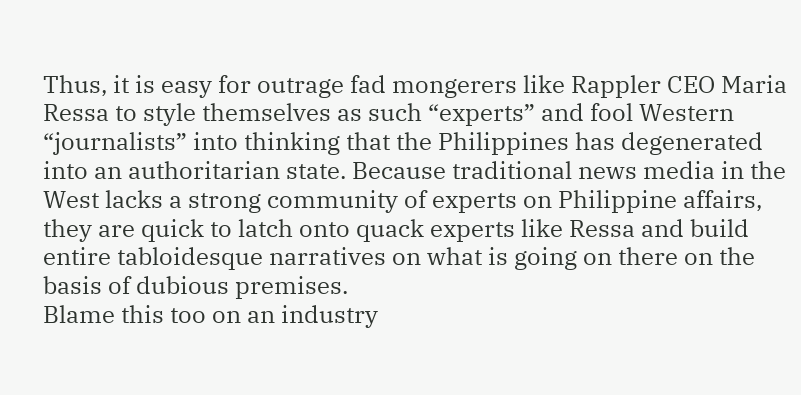Thus, it is easy for outrage fad mongerers like Rappler CEO Maria Ressa to style themselves as such “experts” and fool Western “journalists” into thinking that the Philippines has degenerated into an authoritarian state. Because traditional news media in the West lacks a strong community of experts on Philippine affairs, they are quick to latch onto quack experts like Ressa and build entire tabloidesque narratives on what is going on there on the basis of dubious premises.
Blame this too on an industry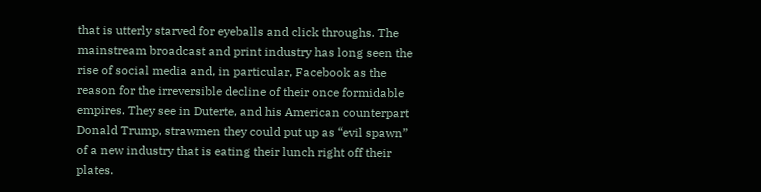that is utterly starved for eyeballs and click throughs. The mainstream broadcast and print industry has long seen the rise of social media and, in particular, Facebook as the reason for the irreversible decline of their once formidable empires. They see in Duterte, and his American counterpart Donald Trump, strawmen they could put up as “evil spawn” of a new industry that is eating their lunch right off their plates.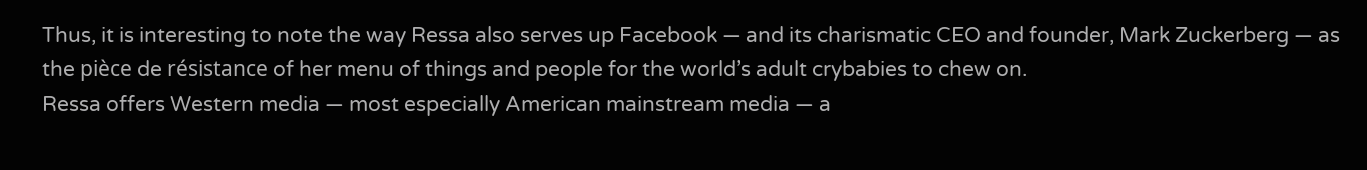Thus, it is interesting to note the way Ressa also serves up Facebook — and its charismatic CEO and founder, Mark Zuckerberg — as the pièce de résistance of her menu of things and people for the world’s adult crybabies to chew on.
Ressa offers Western media — most especially American mainstream media — a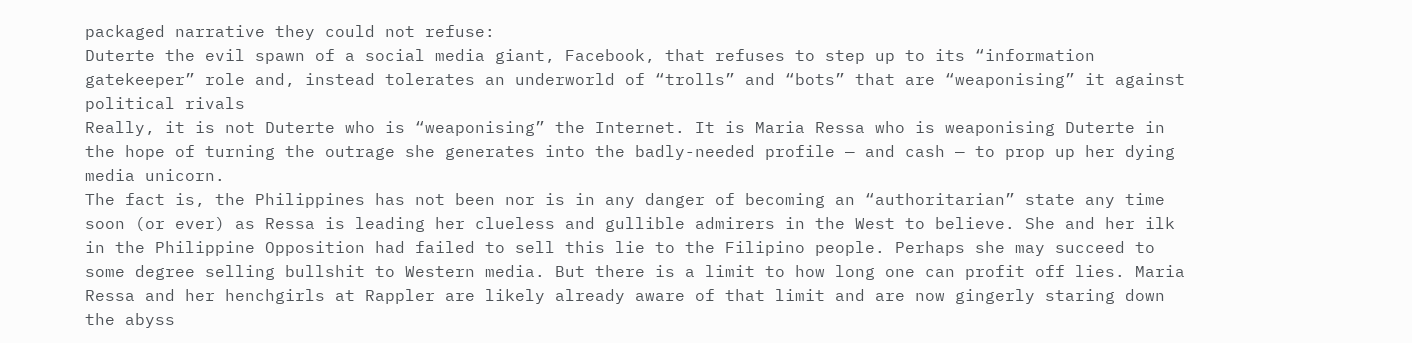packaged narrative they could not refuse:
Duterte the evil spawn of a social media giant, Facebook, that refuses to step up to its “information gatekeeper” role and, instead tolerates an underworld of “trolls” and “bots” that are “weaponising” it against political rivals
Really, it is not Duterte who is “weaponising” the Internet. It is Maria Ressa who is weaponising Duterte in the hope of turning the outrage she generates into the badly-needed profile — and cash — to prop up her dying media unicorn.
The fact is, the Philippines has not been nor is in any danger of becoming an “authoritarian” state any time soon (or ever) as Ressa is leading her clueless and gullible admirers in the West to believe. She and her ilk in the Philippine Opposition had failed to sell this lie to the Filipino people. Perhaps she may succeed to some degree selling bullshit to Western media. But there is a limit to how long one can profit off lies. Maria Ressa and her henchgirls at Rappler are likely already aware of that limit and are now gingerly staring down the abyss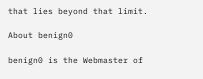that lies beyond that limit.

About benign0

benign0 is the Webmaster of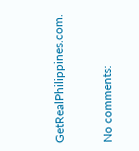GetRealPhilippines.com.

No comments: